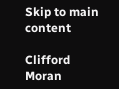Skip to main content

Clifford Moran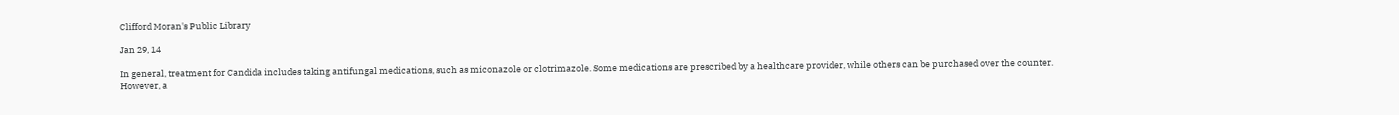Clifford Moran's Public Library

Jan 29, 14

In general, treatment for Candida includes taking antifungal medications, such as miconazole or clotrimazole. Some medications are prescribed by a healthcare provider, while others can be purchased over the counter. However, a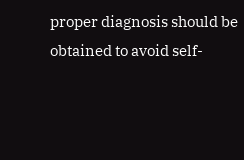proper diagnosis should be obtained to avoid self-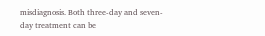misdiagnosis. Both three-day and seven-day treatment can be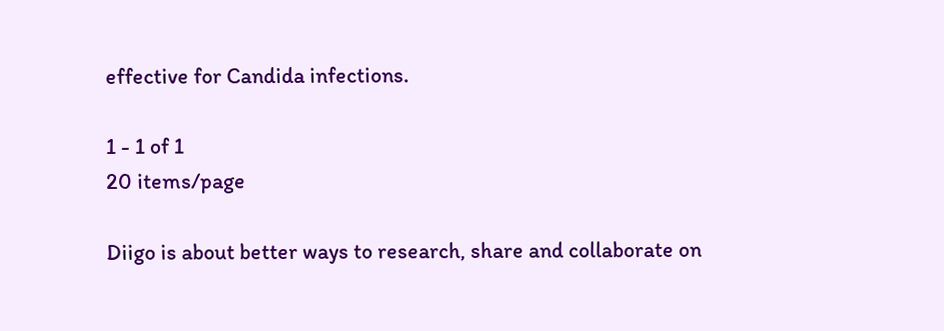effective for Candida infections.

1 - 1 of 1
20 items/page

Diigo is about better ways to research, share and collaborate on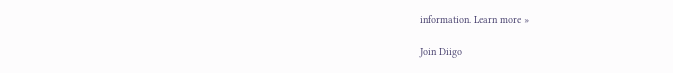information. Learn more »

Join Diigo